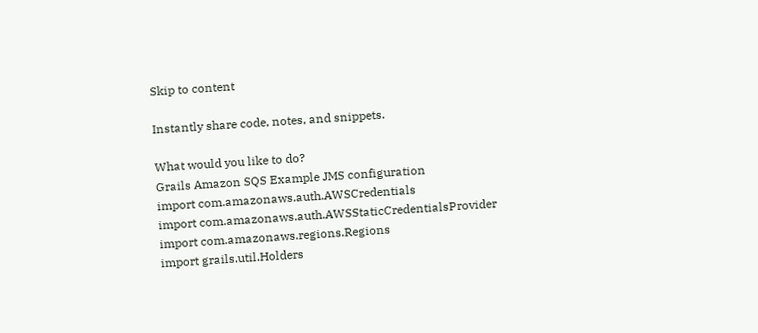Skip to content

Instantly share code, notes, and snippets.

What would you like to do?
Grails Amazon SQS Example JMS configuration
import com.amazonaws.auth.AWSCredentials
import com.amazonaws.auth.AWSStaticCredentialsProvider
import com.amazonaws.regions.Regions
import grails.util.Holders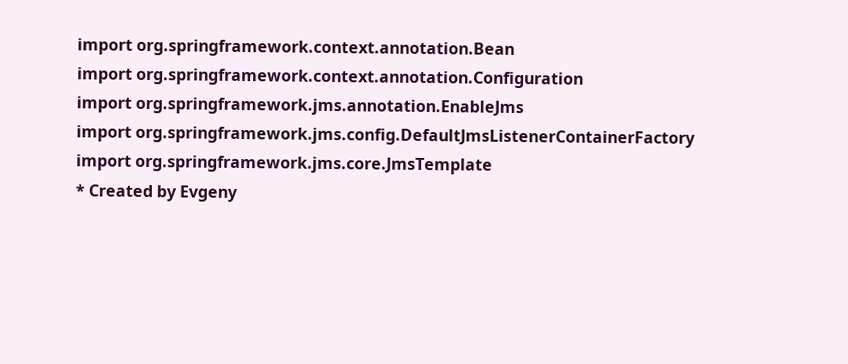import org.springframework.context.annotation.Bean
import org.springframework.context.annotation.Configuration
import org.springframework.jms.annotation.EnableJms
import org.springframework.jms.config.DefaultJmsListenerContainerFactory
import org.springframework.jms.core.JmsTemplate
* Created by Evgeny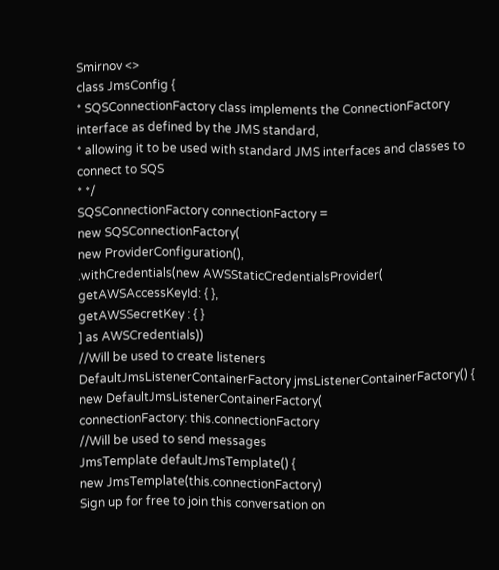Smirnov <>
class JmsConfig {
* SQSConnectionFactory class implements the ConnectionFactory interface as defined by the JMS standard,
* allowing it to be used with standard JMS interfaces and classes to connect to SQS
* */
SQSConnectionFactory connectionFactory =
new SQSConnectionFactory(
new ProviderConfiguration(),
.withCredentials(new AWSStaticCredentialsProvider(
getAWSAccessKeyId: { },
getAWSSecretKey : { }
] as AWSCredentials))
//Will be used to create listeners
DefaultJmsListenerContainerFactory jmsListenerContainerFactory() {
new DefaultJmsListenerContainerFactory(
connectionFactory: this.connectionFactory
//Will be used to send messages
JmsTemplate defaultJmsTemplate() {
new JmsTemplate(this.connectionFactory)
Sign up for free to join this conversation on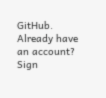GitHub. Already have an account? Sign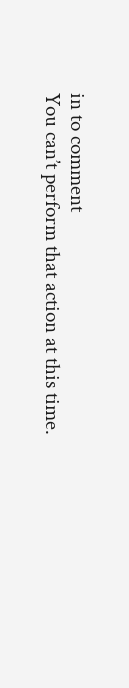in to comment
You can’t perform that action at this time.